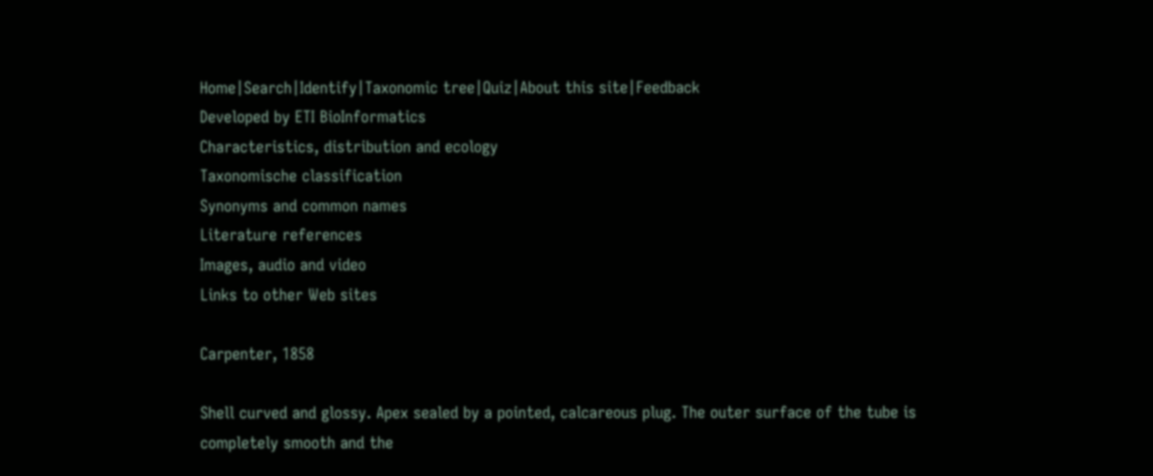Home|Search|Identify|Taxonomic tree|Quiz|About this site|Feedback
Developed by ETI BioInformatics
Characteristics, distribution and ecology
Taxonomische classification
Synonyms and common names
Literature references
Images, audio and video
Links to other Web sites

Carpenter, 1858

Shell curved and glossy. Apex sealed by a pointed, calcareous plug. The outer surface of the tube is completely smooth and the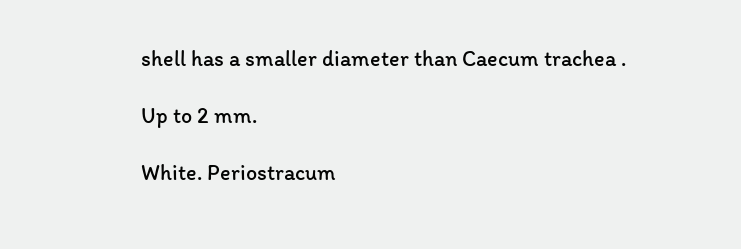shell has a smaller diameter than Caecum trachea .

Up to 2 mm.

White. Periostracum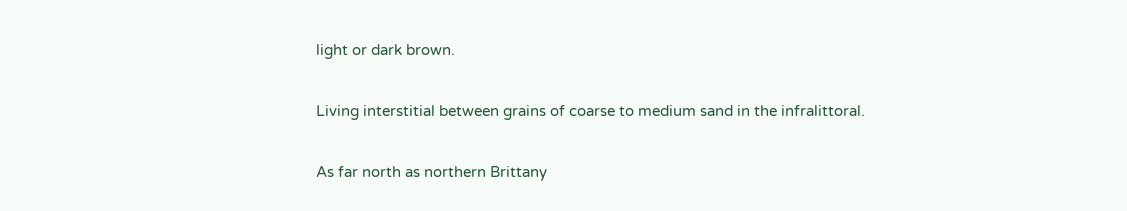light or dark brown.

Living interstitial between grains of coarse to medium sand in the infralittoral.

As far north as northern Brittany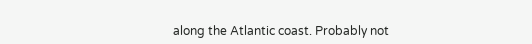along the Atlantic coast. Probably not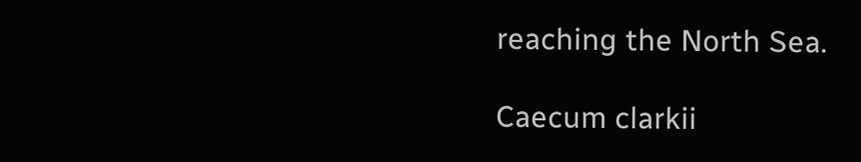reaching the North Sea.

Caecum clarkii